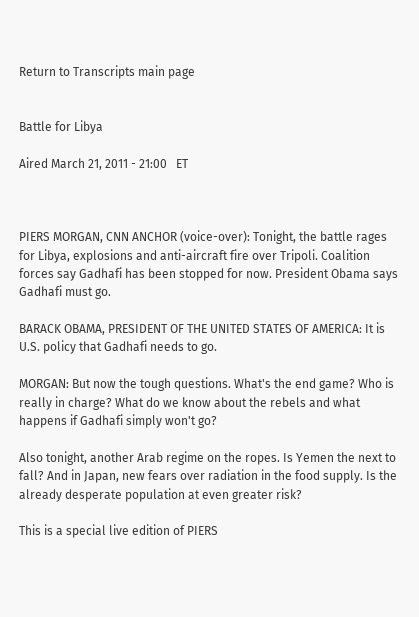Return to Transcripts main page


Battle for Libya

Aired March 21, 2011 - 21:00   ET



PIERS MORGAN, CNN ANCHOR (voice-over): Tonight, the battle rages for Libya, explosions and anti-aircraft fire over Tripoli. Coalition forces say Gadhafi has been stopped for now. President Obama says Gadhafi must go.

BARACK OBAMA, PRESIDENT OF THE UNITED STATES OF AMERICA: It is U.S. policy that Gadhafi needs to go.

MORGAN: But now the tough questions. What's the end game? Who is really in charge? What do we know about the rebels and what happens if Gadhafi simply won't go?

Also tonight, another Arab regime on the ropes. Is Yemen the next to fall? And in Japan, new fears over radiation in the food supply. Is the already desperate population at even greater risk?

This is a special live edition of PIERS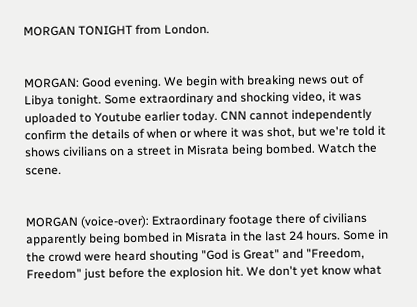MORGAN TONIGHT from London.


MORGAN: Good evening. We begin with breaking news out of Libya tonight. Some extraordinary and shocking video, it was uploaded to Youtube earlier today. CNN cannot independently confirm the details of when or where it was shot, but we're told it shows civilians on a street in Misrata being bombed. Watch the scene.


MORGAN (voice-over): Extraordinary footage there of civilians apparently being bombed in Misrata in the last 24 hours. Some in the crowd were heard shouting "God is Great" and "Freedom, Freedom" just before the explosion hit. We don't yet know what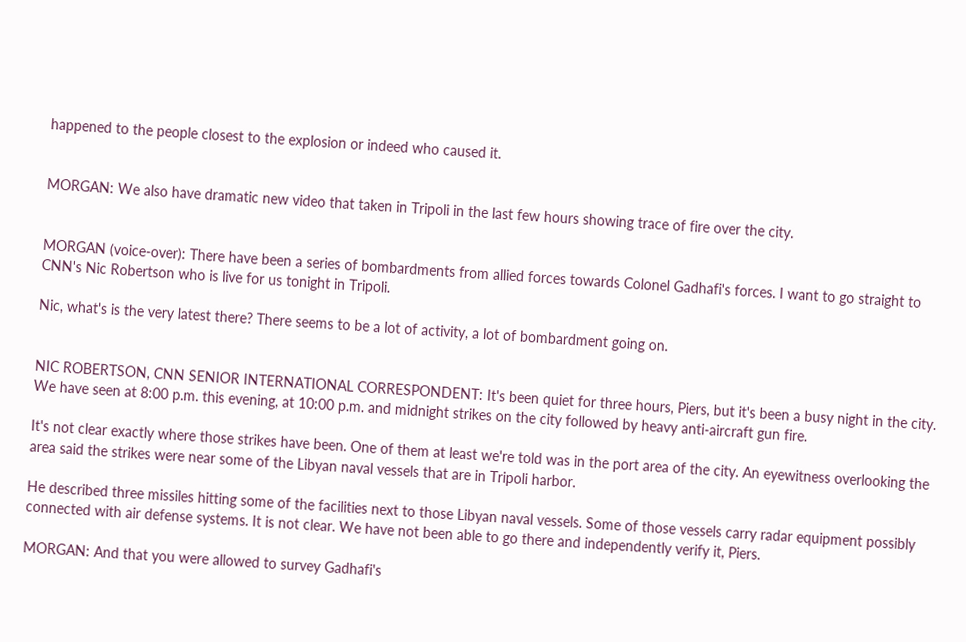happened to the people closest to the explosion or indeed who caused it.


MORGAN: We also have dramatic new video that taken in Tripoli in the last few hours showing trace of fire over the city.


MORGAN (voice-over): There have been a series of bombardments from allied forces towards Colonel Gadhafi's forces. I want to go straight to CNN's Nic Robertson who is live for us tonight in Tripoli.

Nic, what's is the very latest there? There seems to be a lot of activity, a lot of bombardment going on.


NIC ROBERTSON, CNN SENIOR INTERNATIONAL CORRESPONDENT: It's been quiet for three hours, Piers, but it's been a busy night in the city. We have seen at 8:00 p.m. this evening, at 10:00 p.m. and midnight strikes on the city followed by heavy anti-aircraft gun fire.

It's not clear exactly where those strikes have been. One of them at least we're told was in the port area of the city. An eyewitness overlooking the area said the strikes were near some of the Libyan naval vessels that are in Tripoli harbor.

He described three missiles hitting some of the facilities next to those Libyan naval vessels. Some of those vessels carry radar equipment possibly connected with air defense systems. It is not clear. We have not been able to go there and independently verify it, Piers.

MORGAN: And that you were allowed to survey Gadhafi's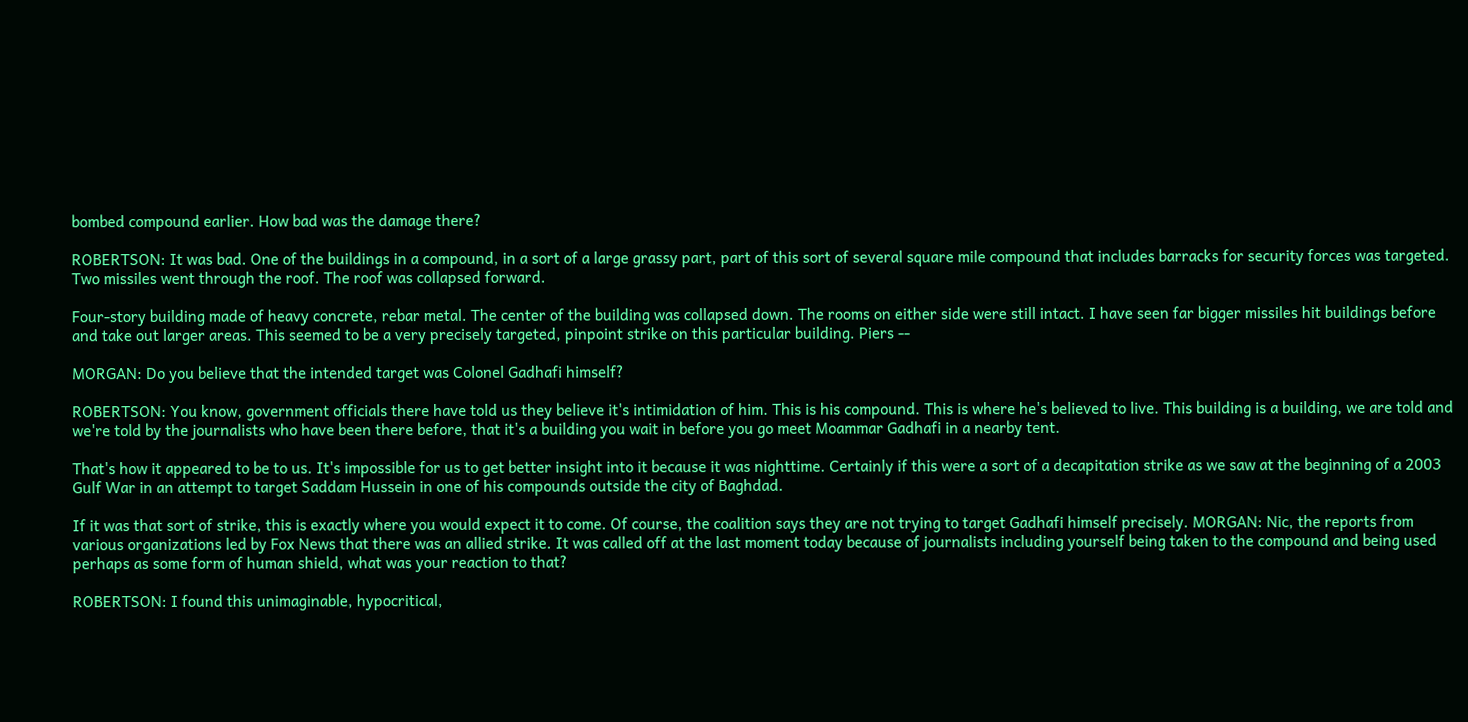bombed compound earlier. How bad was the damage there?

ROBERTSON: It was bad. One of the buildings in a compound, in a sort of a large grassy part, part of this sort of several square mile compound that includes barracks for security forces was targeted. Two missiles went through the roof. The roof was collapsed forward.

Four-story building made of heavy concrete, rebar metal. The center of the building was collapsed down. The rooms on either side were still intact. I have seen far bigger missiles hit buildings before and take out larger areas. This seemed to be a very precisely targeted, pinpoint strike on this particular building. Piers --

MORGAN: Do you believe that the intended target was Colonel Gadhafi himself?

ROBERTSON: You know, government officials there have told us they believe it's intimidation of him. This is his compound. This is where he's believed to live. This building is a building, we are told and we're told by the journalists who have been there before, that it's a building you wait in before you go meet Moammar Gadhafi in a nearby tent.

That's how it appeared to be to us. It's impossible for us to get better insight into it because it was nighttime. Certainly if this were a sort of a decapitation strike as we saw at the beginning of a 2003 Gulf War in an attempt to target Saddam Hussein in one of his compounds outside the city of Baghdad.

If it was that sort of strike, this is exactly where you would expect it to come. Of course, the coalition says they are not trying to target Gadhafi himself precisely. MORGAN: Nic, the reports from various organizations led by Fox News that there was an allied strike. It was called off at the last moment today because of journalists including yourself being taken to the compound and being used perhaps as some form of human shield, what was your reaction to that?

ROBERTSON: I found this unimaginable, hypocritical,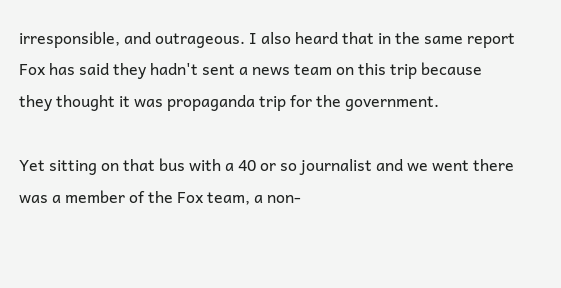irresponsible, and outrageous. I also heard that in the same report Fox has said they hadn't sent a news team on this trip because they thought it was propaganda trip for the government.

Yet sitting on that bus with a 40 or so journalist and we went there was a member of the Fox team, a non-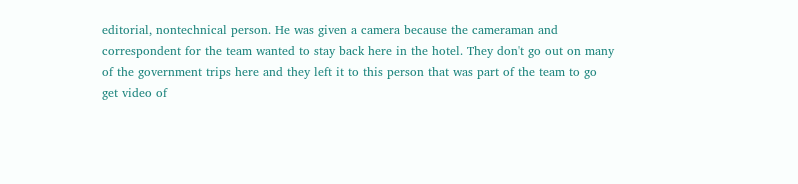editorial, nontechnical person. He was given a camera because the cameraman and correspondent for the team wanted to stay back here in the hotel. They don't go out on many of the government trips here and they left it to this person that was part of the team to go get video of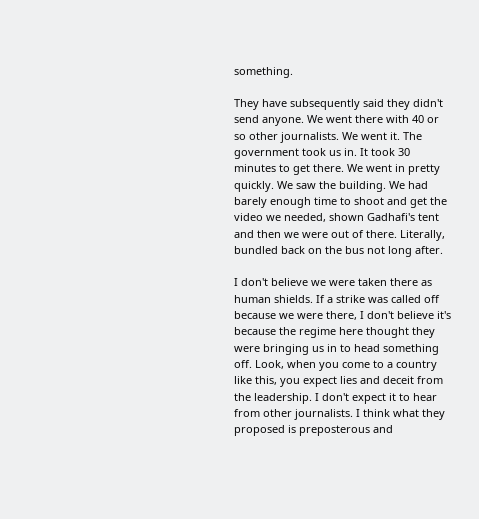something.

They have subsequently said they didn't send anyone. We went there with 40 or so other journalists. We went it. The government took us in. It took 30 minutes to get there. We went in pretty quickly. We saw the building. We had barely enough time to shoot and get the video we needed, shown Gadhafi's tent and then we were out of there. Literally, bundled back on the bus not long after.

I don't believe we were taken there as human shields. If a strike was called off because we were there, I don't believe it's because the regime here thought they were bringing us in to head something off. Look, when you come to a country like this, you expect lies and deceit from the leadership. I don't expect it to hear from other journalists. I think what they proposed is preposterous and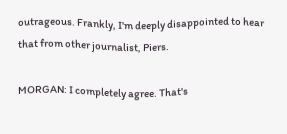outrageous. Frankly, I'm deeply disappointed to hear that from other journalist, Piers.

MORGAN: I completely agree. That's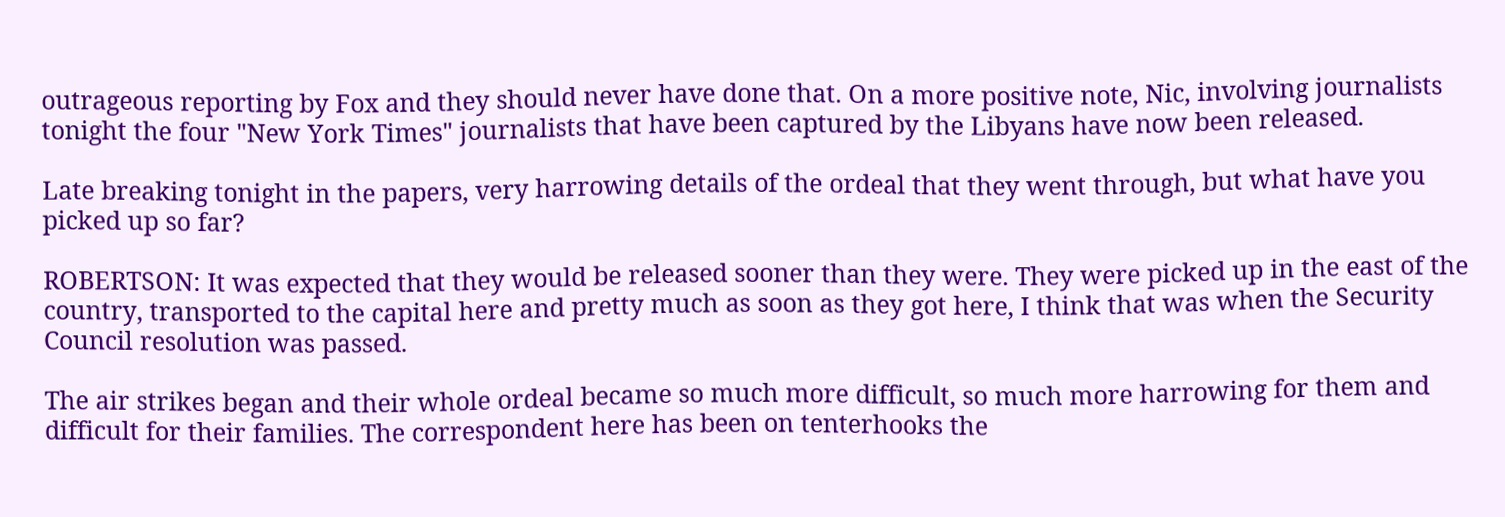outrageous reporting by Fox and they should never have done that. On a more positive note, Nic, involving journalists tonight the four "New York Times" journalists that have been captured by the Libyans have now been released.

Late breaking tonight in the papers, very harrowing details of the ordeal that they went through, but what have you picked up so far?

ROBERTSON: It was expected that they would be released sooner than they were. They were picked up in the east of the country, transported to the capital here and pretty much as soon as they got here, I think that was when the Security Council resolution was passed.

The air strikes began and their whole ordeal became so much more difficult, so much more harrowing for them and difficult for their families. The correspondent here has been on tenterhooks the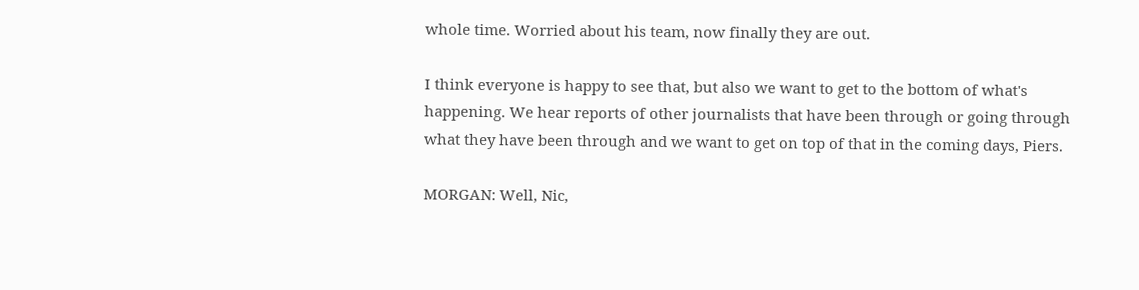whole time. Worried about his team, now finally they are out.

I think everyone is happy to see that, but also we want to get to the bottom of what's happening. We hear reports of other journalists that have been through or going through what they have been through and we want to get on top of that in the coming days, Piers.

MORGAN: Well, Nic,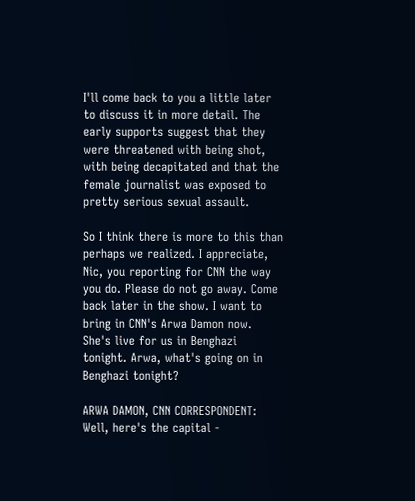I'll come back to you a little later to discuss it in more detail. The early supports suggest that they were threatened with being shot, with being decapitated and that the female journalist was exposed to pretty serious sexual assault.

So I think there is more to this than perhaps we realized. I appreciate, Nic, you reporting for CNN the way you do. Please do not go away. Come back later in the show. I want to bring in CNN's Arwa Damon now. She's live for us in Benghazi tonight. Arwa, what's going on in Benghazi tonight?

ARWA DAMON, CNN CORRESPONDENT: Well, here's the capital -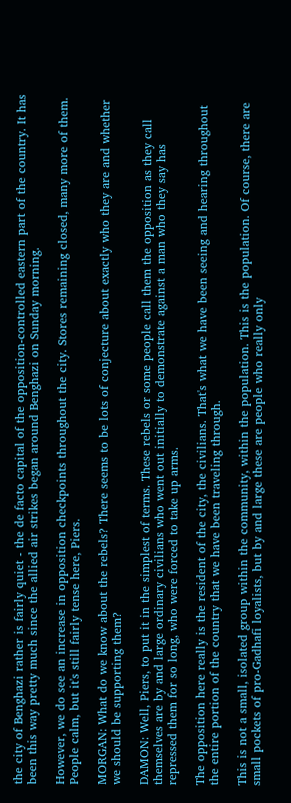the city of Benghazi rather is fairly quiet - the de facto capital of the opposition-controlled eastern part of the country. It has been this way pretty much since the allied air strikes began around Benghazi on Sunday morning.

However, we do see an increase in opposition checkpoints throughout the city. Stores remaining closed, many more of them. People calm, but it's still fairly tense here, Piers.

MORGAN: What do we know about the rebels? There seems to be lots of conjecture about exactly who they are and whether we should be supporting them?

DAMON: Well, Piers, to put it in the simplest of terms. These rebels or some people call them the opposition as they call themselves are by and large ordinary civilians who went out initially to demonstrate against a man who they say has repressed them for so long, who were forced to take up arms.

The opposition here really is the resident of the city, the civilians. That's what we have been seeing and hearing throughout the entire portion of the country that we have been traveling through.

This is not a small, isolated group within the community, within the population. This is the population. Of course, there are small pockets of pro-Gadhafi loyalists, but by and large these are people who really only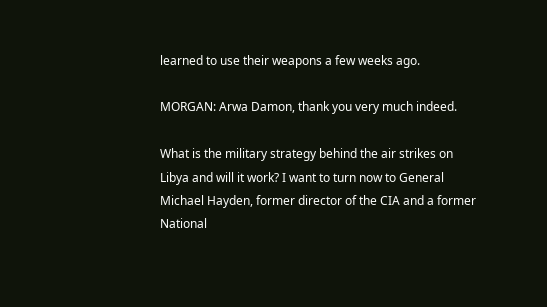learned to use their weapons a few weeks ago.

MORGAN: Arwa Damon, thank you very much indeed.

What is the military strategy behind the air strikes on Libya and will it work? I want to turn now to General Michael Hayden, former director of the CIA and a former National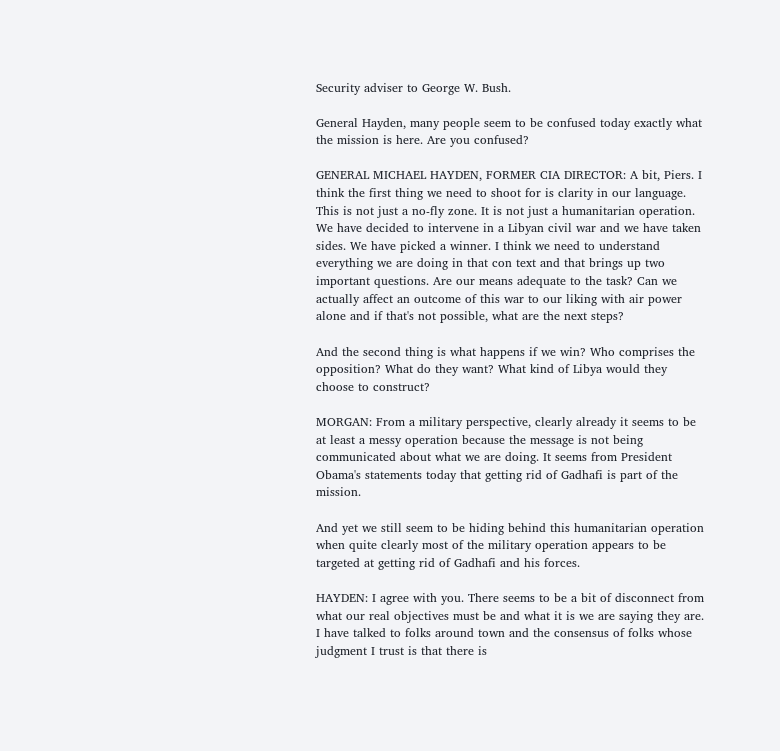Security adviser to George W. Bush.

General Hayden, many people seem to be confused today exactly what the mission is here. Are you confused?

GENERAL MICHAEL HAYDEN, FORMER CIA DIRECTOR: A bit, Piers. I think the first thing we need to shoot for is clarity in our language. This is not just a no-fly zone. It is not just a humanitarian operation. We have decided to intervene in a Libyan civil war and we have taken sides. We have picked a winner. I think we need to understand everything we are doing in that con text and that brings up two important questions. Are our means adequate to the task? Can we actually affect an outcome of this war to our liking with air power alone and if that's not possible, what are the next steps?

And the second thing is what happens if we win? Who comprises the opposition? What do they want? What kind of Libya would they choose to construct?

MORGAN: From a military perspective, clearly already it seems to be at least a messy operation because the message is not being communicated about what we are doing. It seems from President Obama's statements today that getting rid of Gadhafi is part of the mission.

And yet we still seem to be hiding behind this humanitarian operation when quite clearly most of the military operation appears to be targeted at getting rid of Gadhafi and his forces.

HAYDEN: I agree with you. There seems to be a bit of disconnect from what our real objectives must be and what it is we are saying they are. I have talked to folks around town and the consensus of folks whose judgment I trust is that there is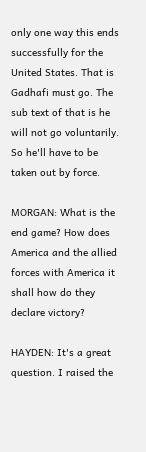only one way this ends successfully for the United States. That is Gadhafi must go. The sub text of that is he will not go voluntarily. So he'll have to be taken out by force.

MORGAN: What is the end game? How does America and the allied forces with America it shall how do they declare victory?

HAYDEN: It's a great question. I raised the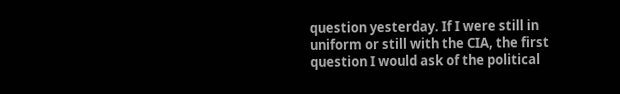question yesterday. If I were still in uniform or still with the CIA, the first question I would ask of the political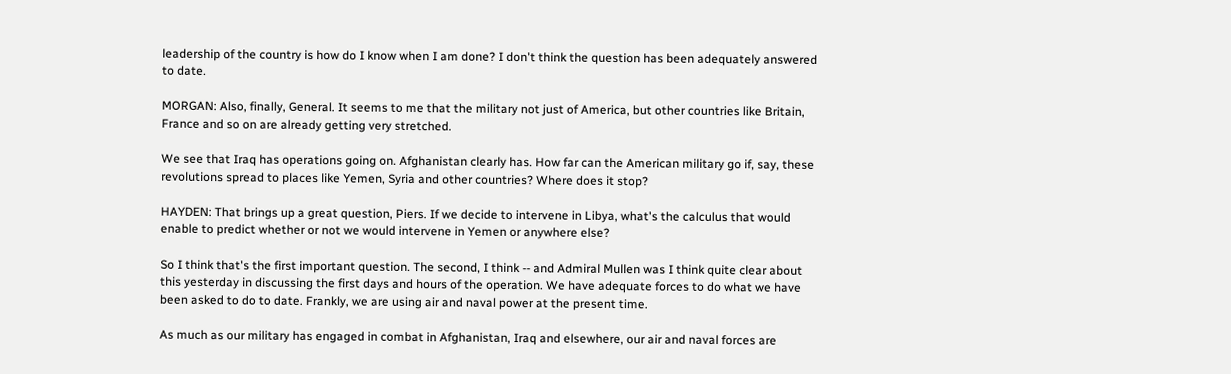leadership of the country is how do I know when I am done? I don't think the question has been adequately answered to date.

MORGAN: Also, finally, General. It seems to me that the military not just of America, but other countries like Britain, France and so on are already getting very stretched.

We see that Iraq has operations going on. Afghanistan clearly has. How far can the American military go if, say, these revolutions spread to places like Yemen, Syria and other countries? Where does it stop?

HAYDEN: That brings up a great question, Piers. If we decide to intervene in Libya, what's the calculus that would enable to predict whether or not we would intervene in Yemen or anywhere else?

So I think that's the first important question. The second, I think -- and Admiral Mullen was I think quite clear about this yesterday in discussing the first days and hours of the operation. We have adequate forces to do what we have been asked to do to date. Frankly, we are using air and naval power at the present time.

As much as our military has engaged in combat in Afghanistan, Iraq and elsewhere, our air and naval forces are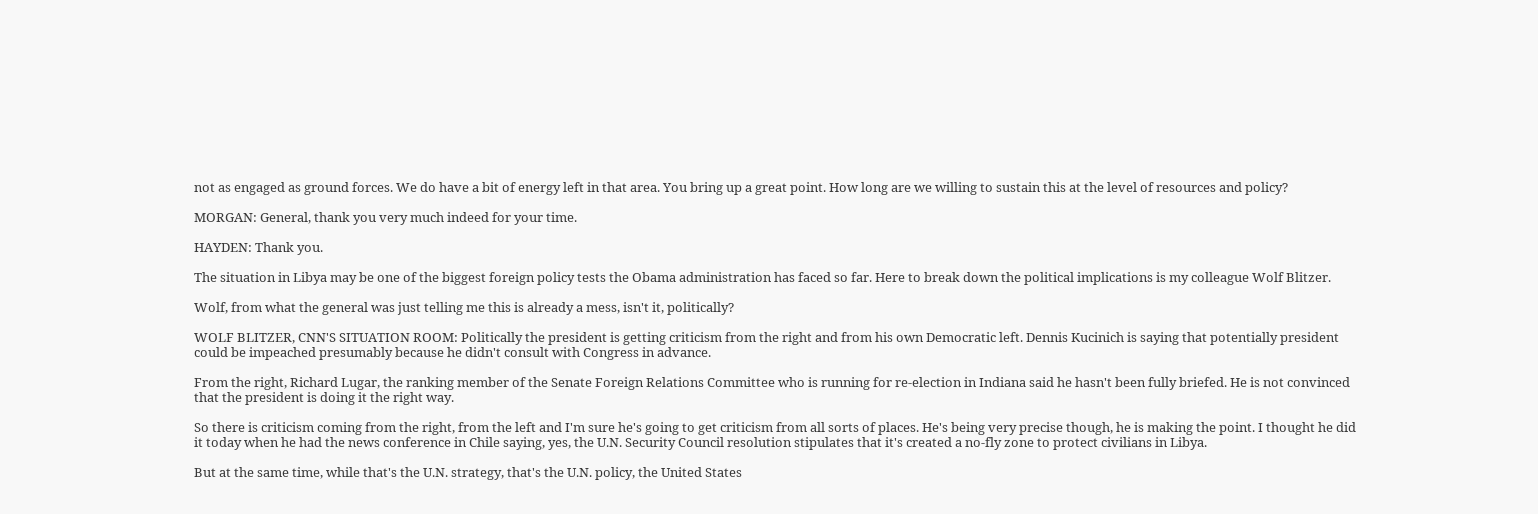not as engaged as ground forces. We do have a bit of energy left in that area. You bring up a great point. How long are we willing to sustain this at the level of resources and policy?

MORGAN: General, thank you very much indeed for your time.

HAYDEN: Thank you.

The situation in Libya may be one of the biggest foreign policy tests the Obama administration has faced so far. Here to break down the political implications is my colleague Wolf Blitzer.

Wolf, from what the general was just telling me this is already a mess, isn't it, politically?

WOLF BLITZER, CNN'S SITUATION ROOM: Politically the president is getting criticism from the right and from his own Democratic left. Dennis Kucinich is saying that potentially president could be impeached presumably because he didn't consult with Congress in advance.

From the right, Richard Lugar, the ranking member of the Senate Foreign Relations Committee who is running for re-election in Indiana said he hasn't been fully briefed. He is not convinced that the president is doing it the right way.

So there is criticism coming from the right, from the left and I'm sure he's going to get criticism from all sorts of places. He's being very precise though, he is making the point. I thought he did it today when he had the news conference in Chile saying, yes, the U.N. Security Council resolution stipulates that it's created a no-fly zone to protect civilians in Libya.

But at the same time, while that's the U.N. strategy, that's the U.N. policy, the United States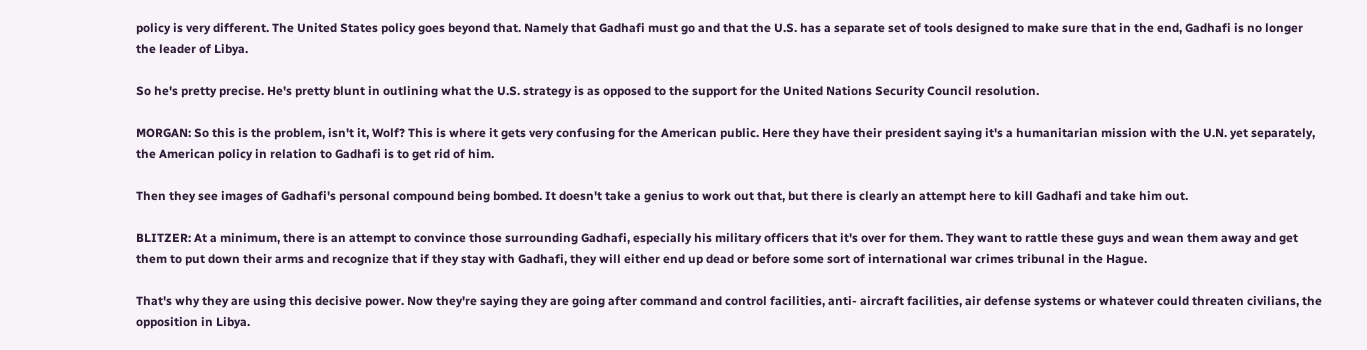policy is very different. The United States policy goes beyond that. Namely that Gadhafi must go and that the U.S. has a separate set of tools designed to make sure that in the end, Gadhafi is no longer the leader of Libya.

So he's pretty precise. He's pretty blunt in outlining what the U.S. strategy is as opposed to the support for the United Nations Security Council resolution.

MORGAN: So this is the problem, isn't it, Wolf? This is where it gets very confusing for the American public. Here they have their president saying it's a humanitarian mission with the U.N. yet separately, the American policy in relation to Gadhafi is to get rid of him.

Then they see images of Gadhafi's personal compound being bombed. It doesn't take a genius to work out that, but there is clearly an attempt here to kill Gadhafi and take him out.

BLITZER: At a minimum, there is an attempt to convince those surrounding Gadhafi, especially his military officers that it's over for them. They want to rattle these guys and wean them away and get them to put down their arms and recognize that if they stay with Gadhafi, they will either end up dead or before some sort of international war crimes tribunal in the Hague.

That's why they are using this decisive power. Now they're saying they are going after command and control facilities, anti- aircraft facilities, air defense systems or whatever could threaten civilians, the opposition in Libya.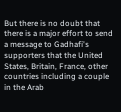But there is no doubt that there is a major effort to send a message to Gadhafi's supporters that the United States, Britain, France, other countries including a couple in the Arab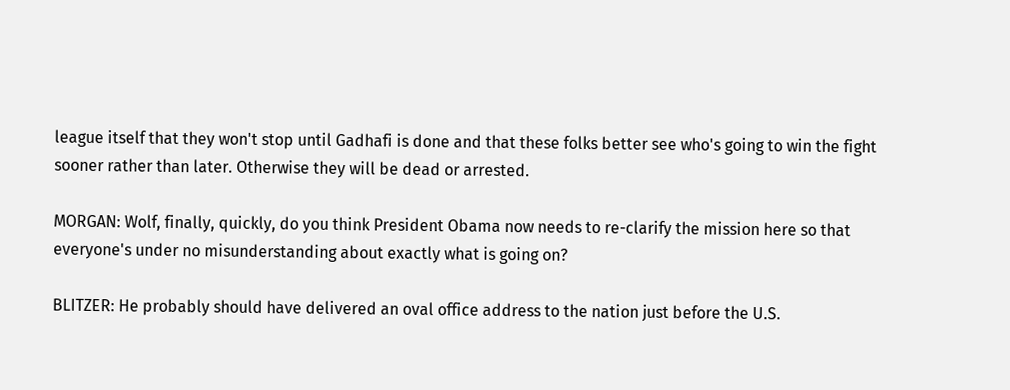league itself that they won't stop until Gadhafi is done and that these folks better see who's going to win the fight sooner rather than later. Otherwise they will be dead or arrested.

MORGAN: Wolf, finally, quickly, do you think President Obama now needs to re-clarify the mission here so that everyone's under no misunderstanding about exactly what is going on?

BLITZER: He probably should have delivered an oval office address to the nation just before the U.S.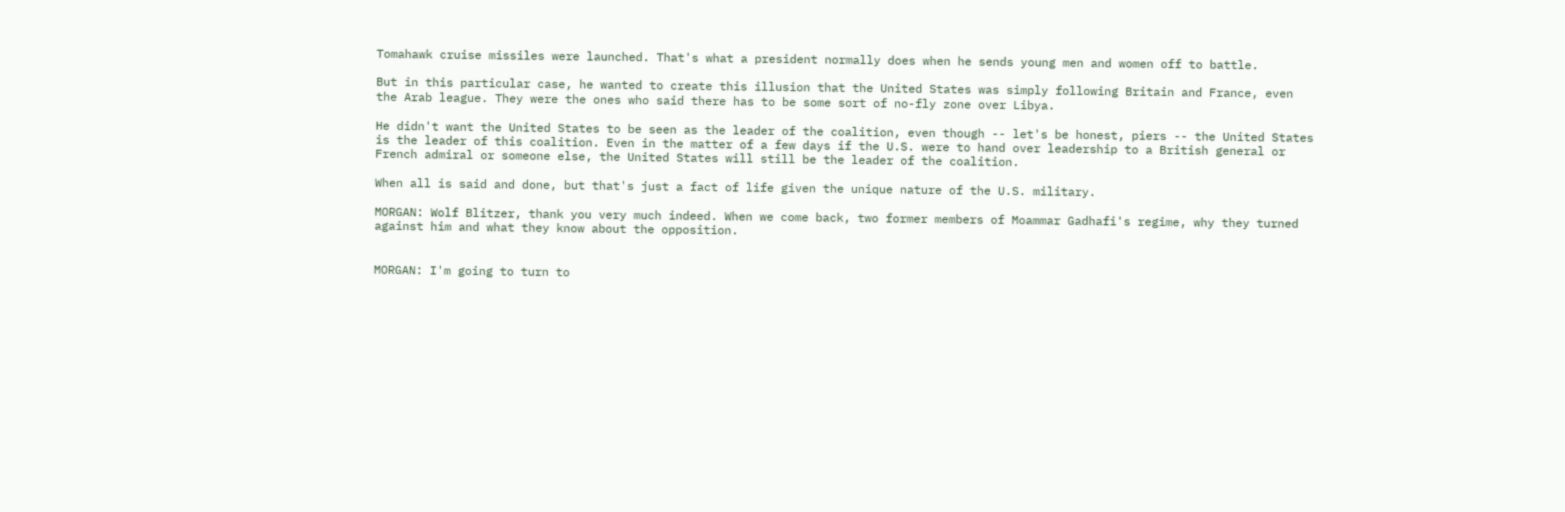Tomahawk cruise missiles were launched. That's what a president normally does when he sends young men and women off to battle.

But in this particular case, he wanted to create this illusion that the United States was simply following Britain and France, even the Arab league. They were the ones who said there has to be some sort of no-fly zone over Libya.

He didn't want the United States to be seen as the leader of the coalition, even though -- let's be honest, piers -- the United States is the leader of this coalition. Even in the matter of a few days if the U.S. were to hand over leadership to a British general or French admiral or someone else, the United States will still be the leader of the coalition.

When all is said and done, but that's just a fact of life given the unique nature of the U.S. military.

MORGAN: Wolf Blitzer, thank you very much indeed. When we come back, two former members of Moammar Gadhafi's regime, why they turned against him and what they know about the opposition.


MORGAN: I'm going to turn to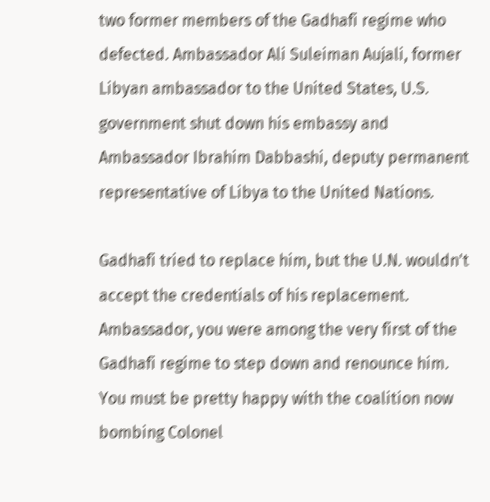two former members of the Gadhafi regime who defected. Ambassador Ali Suleiman Aujali, former Libyan ambassador to the United States, U.S. government shut down his embassy and Ambassador Ibrahim Dabbashi, deputy permanent representative of Libya to the United Nations.

Gadhafi tried to replace him, but the U.N. wouldn't accept the credentials of his replacement. Ambassador, you were among the very first of the Gadhafi regime to step down and renounce him. You must be pretty happy with the coalition now bombing Colonel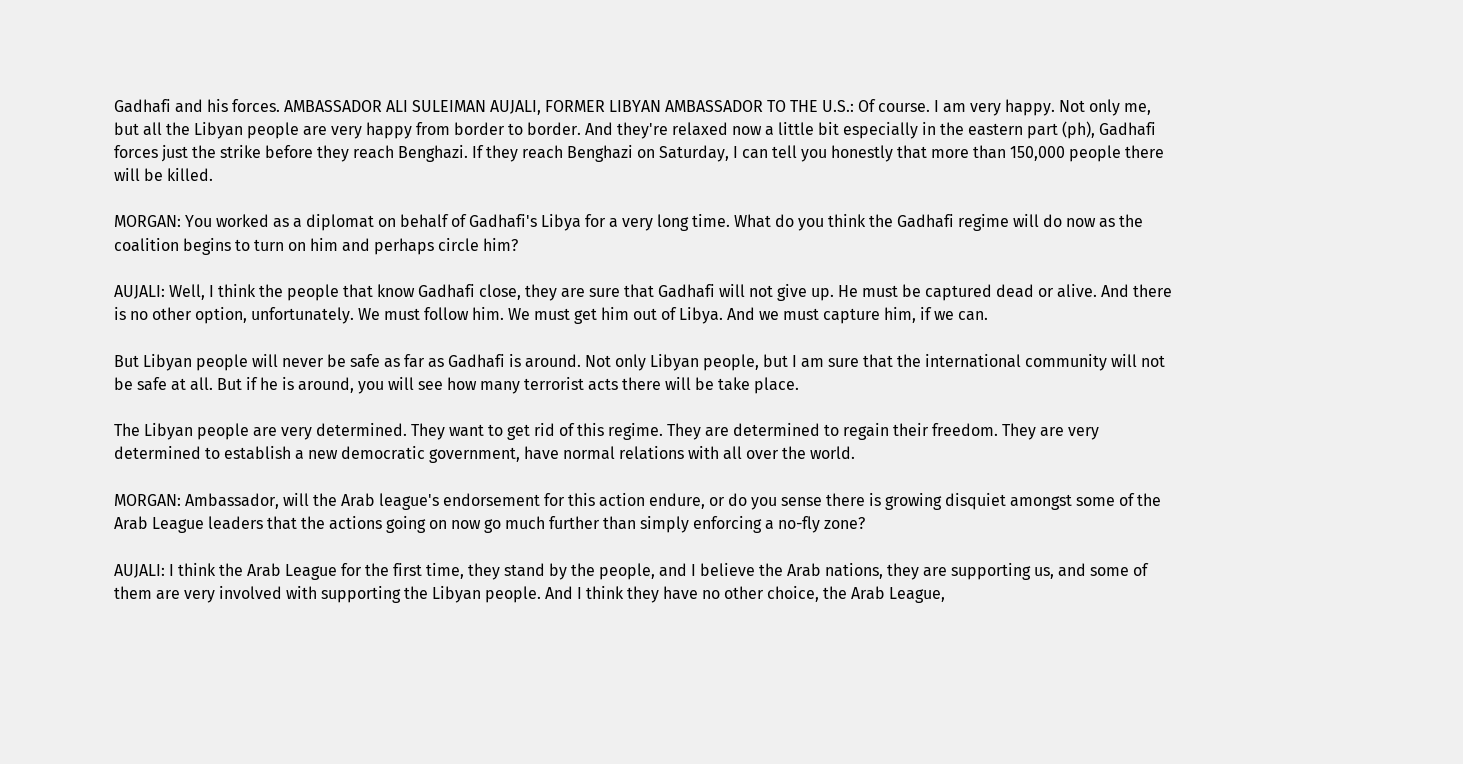Gadhafi and his forces. AMBASSADOR ALI SULEIMAN AUJALI, FORMER LIBYAN AMBASSADOR TO THE U.S.: Of course. I am very happy. Not only me, but all the Libyan people are very happy from border to border. And they're relaxed now a little bit especially in the eastern part (ph), Gadhafi forces just the strike before they reach Benghazi. If they reach Benghazi on Saturday, I can tell you honestly that more than 150,000 people there will be killed.

MORGAN: You worked as a diplomat on behalf of Gadhafi's Libya for a very long time. What do you think the Gadhafi regime will do now as the coalition begins to turn on him and perhaps circle him?

AUJALI: Well, I think the people that know Gadhafi close, they are sure that Gadhafi will not give up. He must be captured dead or alive. And there is no other option, unfortunately. We must follow him. We must get him out of Libya. And we must capture him, if we can.

But Libyan people will never be safe as far as Gadhafi is around. Not only Libyan people, but I am sure that the international community will not be safe at all. But if he is around, you will see how many terrorist acts there will be take place.

The Libyan people are very determined. They want to get rid of this regime. They are determined to regain their freedom. They are very determined to establish a new democratic government, have normal relations with all over the world.

MORGAN: Ambassador, will the Arab league's endorsement for this action endure, or do you sense there is growing disquiet amongst some of the Arab League leaders that the actions going on now go much further than simply enforcing a no-fly zone?

AUJALI: I think the Arab League for the first time, they stand by the people, and I believe the Arab nations, they are supporting us, and some of them are very involved with supporting the Libyan people. And I think they have no other choice, the Arab League,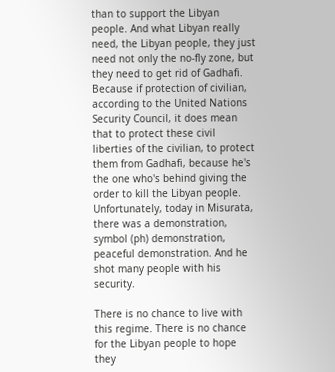than to support the Libyan people. And what Libyan really need, the Libyan people, they just need not only the no-fly zone, but they need to get rid of Gadhafi. Because if protection of civilian, according to the United Nations Security Council, it does mean that to protect these civil liberties of the civilian, to protect them from Gadhafi, because he's the one who's behind giving the order to kill the Libyan people. Unfortunately, today in Misurata, there was a demonstration, symbol (ph) demonstration, peaceful demonstration. And he shot many people with his security.

There is no chance to live with this regime. There is no chance for the Libyan people to hope they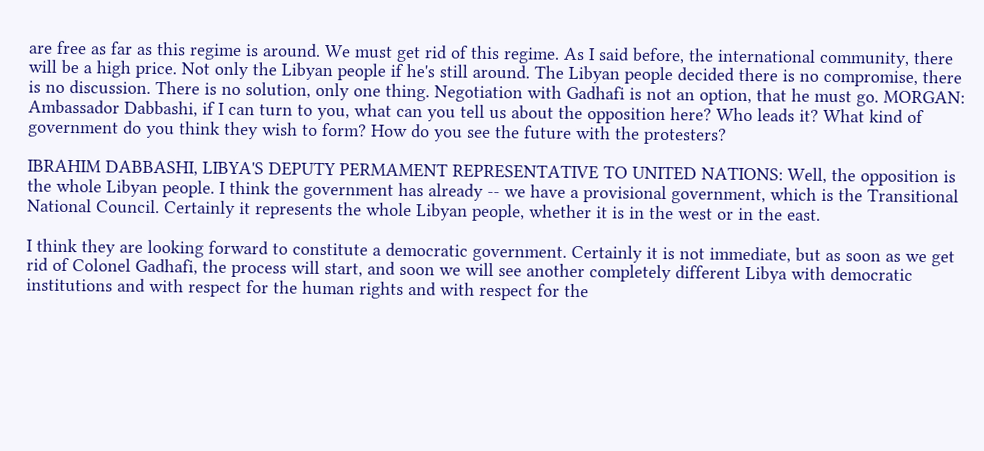are free as far as this regime is around. We must get rid of this regime. As I said before, the international community, there will be a high price. Not only the Libyan people if he's still around. The Libyan people decided there is no compromise, there is no discussion. There is no solution, only one thing. Negotiation with Gadhafi is not an option, that he must go. MORGAN: Ambassador Dabbashi, if I can turn to you, what can you tell us about the opposition here? Who leads it? What kind of government do you think they wish to form? How do you see the future with the protesters?

IBRAHIM DABBASHI, LIBYA'S DEPUTY PERMAMENT REPRESENTATIVE TO UNITED NATIONS: Well, the opposition is the whole Libyan people. I think the government has already -- we have a provisional government, which is the Transitional National Council. Certainly it represents the whole Libyan people, whether it is in the west or in the east.

I think they are looking forward to constitute a democratic government. Certainly it is not immediate, but as soon as we get rid of Colonel Gadhafi, the process will start, and soon we will see another completely different Libya with democratic institutions and with respect for the human rights and with respect for the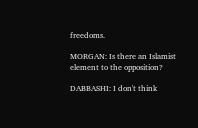freedoms.

MORGAN: Is there an Islamist element to the opposition?

DABBASHI: I don't think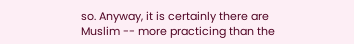so. Anyway, it is certainly there are Muslim -- more practicing than the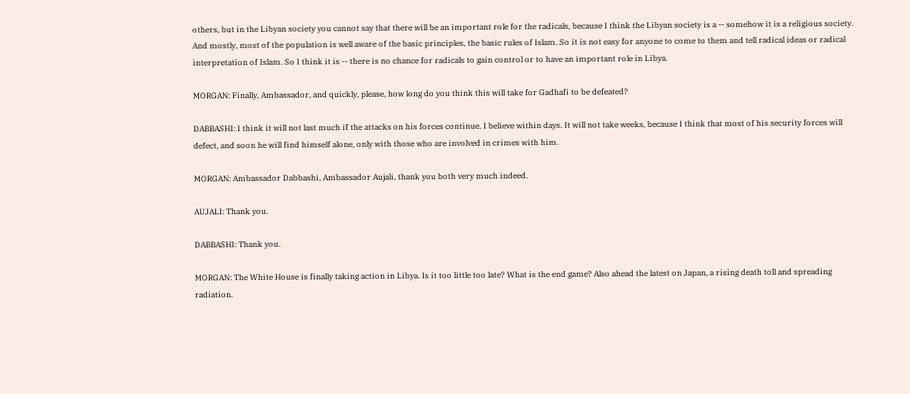others, but in the Libyan society you cannot say that there will be an important role for the radicals, because I think the Libyan society is a -- somehow it is a religious society. And mostly, most of the population is well aware of the basic principles, the basic rules of Islam. So it is not easy for anyone to come to them and tell radical ideas or radical interpretation of Islam. So I think it is -- there is no chance for radicals to gain control or to have an important role in Libya.

MORGAN: Finally, Ambassador, and quickly, please, how long do you think this will take for Gadhafi to be defeated?

DABBASHI: I think it will not last much if the attacks on his forces continue. I believe within days. It will not take weeks, because I think that most of his security forces will defect, and soon he will find himself alone, only with those who are involved in crimes with him.

MORGAN: Ambassador Dabbashi, Ambassador Aujali, thank you both very much indeed.

AUJALI: Thank you.

DABBASHI: Thank you.

MORGAN: The White House is finally taking action in Libya. Is it too little too late? What is the end game? Also ahead the latest on Japan, a rising death toll and spreading radiation.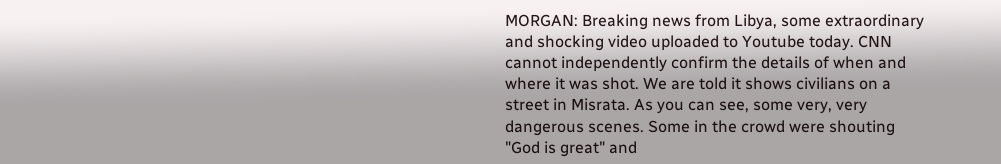MORGAN: Breaking news from Libya, some extraordinary and shocking video uploaded to Youtube today. CNN cannot independently confirm the details of when and where it was shot. We are told it shows civilians on a street in Misrata. As you can see, some very, very dangerous scenes. Some in the crowd were shouting "God is great" and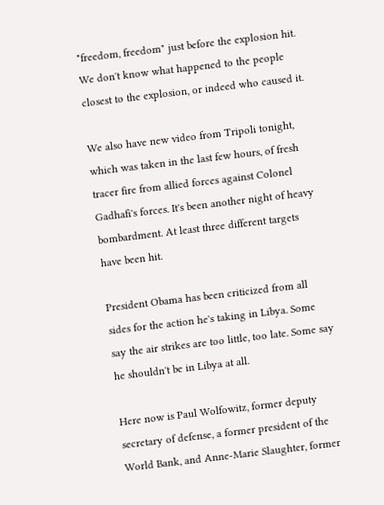"freedom, freedom" just before the explosion hit. We don't know what happened to the people closest to the explosion, or indeed who caused it.

We also have new video from Tripoli tonight, which was taken in the last few hours, of fresh tracer fire from allied forces against Colonel Gadhafi's forces. It's been another night of heavy bombardment. At least three different targets have been hit.

President Obama has been criticized from all sides for the action he's taking in Libya. Some say the air strikes are too little, too late. Some say he shouldn't be in Libya at all.

Here now is Paul Wolfowitz, former deputy secretary of defense, a former president of the World Bank, and Anne-Marie Slaughter, former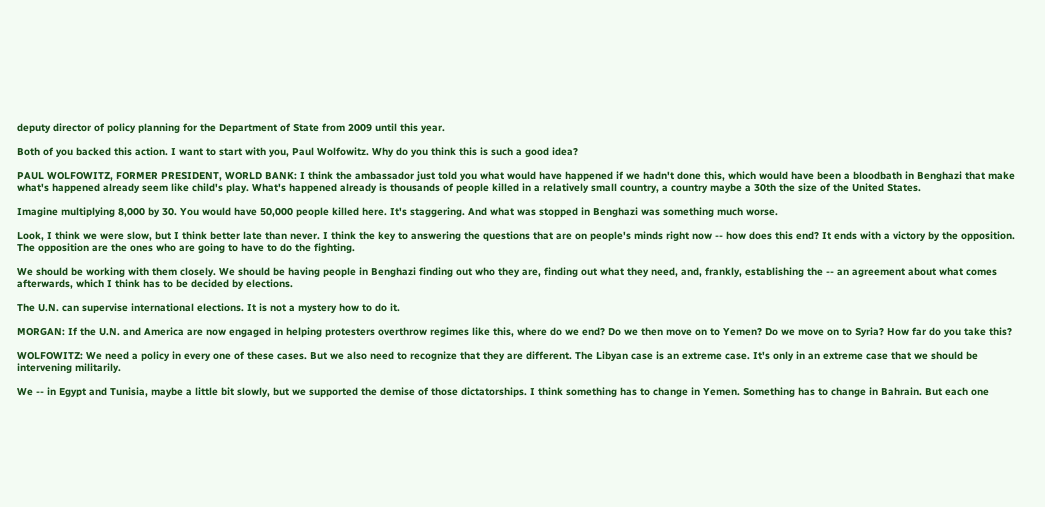deputy director of policy planning for the Department of State from 2009 until this year.

Both of you backed this action. I want to start with you, Paul Wolfowitz. Why do you think this is such a good idea?

PAUL WOLFOWITZ, FORMER PRESIDENT, WORLD BANK: I think the ambassador just told you what would have happened if we hadn't done this, which would have been a bloodbath in Benghazi that make what's happened already seem like child's play. What's happened already is thousands of people killed in a relatively small country, a country maybe a 30th the size of the United States.

Imagine multiplying 8,000 by 30. You would have 50,000 people killed here. It's staggering. And what was stopped in Benghazi was something much worse.

Look, I think we were slow, but I think better late than never. I think the key to answering the questions that are on people's minds right now -- how does this end? It ends with a victory by the opposition. The opposition are the ones who are going to have to do the fighting.

We should be working with them closely. We should be having people in Benghazi finding out who they are, finding out what they need, and, frankly, establishing the -- an agreement about what comes afterwards, which I think has to be decided by elections.

The U.N. can supervise international elections. It is not a mystery how to do it.

MORGAN: If the U.N. and America are now engaged in helping protesters overthrow regimes like this, where do we end? Do we then move on to Yemen? Do we move on to Syria? How far do you take this?

WOLFOWITZ: We need a policy in every one of these cases. But we also need to recognize that they are different. The Libyan case is an extreme case. It's only in an extreme case that we should be intervening militarily.

We -- in Egypt and Tunisia, maybe a little bit slowly, but we supported the demise of those dictatorships. I think something has to change in Yemen. Something has to change in Bahrain. But each one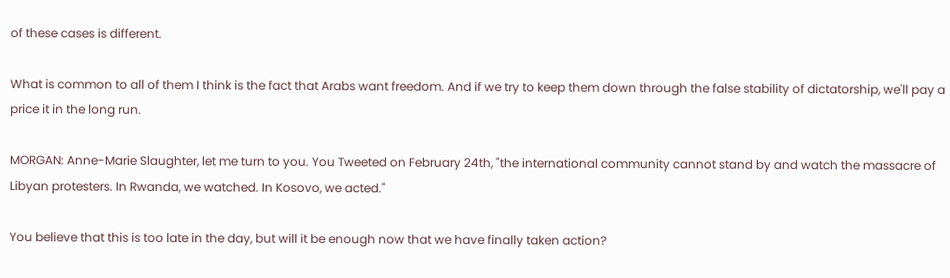of these cases is different.

What is common to all of them I think is the fact that Arabs want freedom. And if we try to keep them down through the false stability of dictatorship, we'll pay a price it in the long run.

MORGAN: Anne-Marie Slaughter, let me turn to you. You Tweeted on February 24th, "the international community cannot stand by and watch the massacre of Libyan protesters. In Rwanda, we watched. In Kosovo, we acted."

You believe that this is too late in the day, but will it be enough now that we have finally taken action?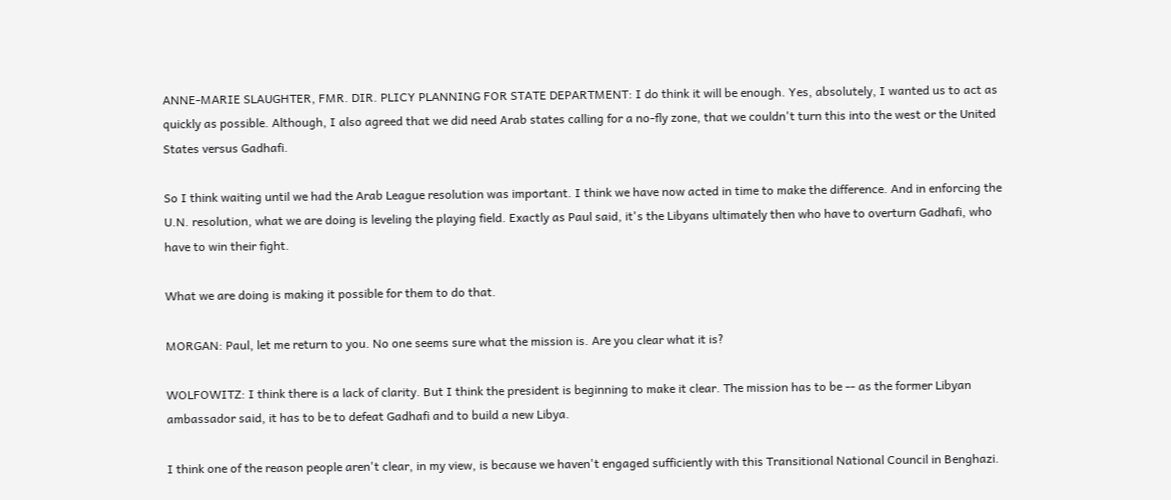ANNE-MARIE SLAUGHTER, FMR. DIR. PLICY PLANNING FOR STATE DEPARTMENT: I do think it will be enough. Yes, absolutely, I wanted us to act as quickly as possible. Although, I also agreed that we did need Arab states calling for a no-fly zone, that we couldn't turn this into the west or the United States versus Gadhafi.

So I think waiting until we had the Arab League resolution was important. I think we have now acted in time to make the difference. And in enforcing the U.N. resolution, what we are doing is leveling the playing field. Exactly as Paul said, it's the Libyans ultimately then who have to overturn Gadhafi, who have to win their fight.

What we are doing is making it possible for them to do that.

MORGAN: Paul, let me return to you. No one seems sure what the mission is. Are you clear what it is?

WOLFOWITZ: I think there is a lack of clarity. But I think the president is beginning to make it clear. The mission has to be -- as the former Libyan ambassador said, it has to be to defeat Gadhafi and to build a new Libya.

I think one of the reason people aren't clear, in my view, is because we haven't engaged sufficiently with this Transitional National Council in Benghazi.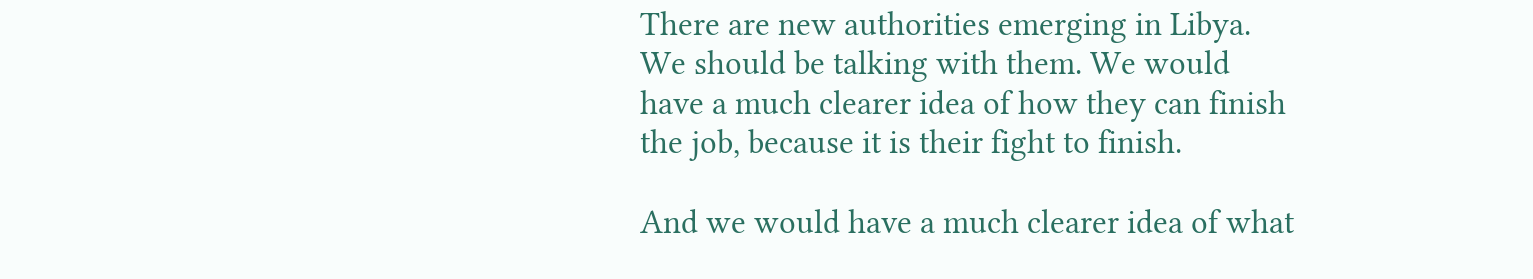There are new authorities emerging in Libya. We should be talking with them. We would have a much clearer idea of how they can finish the job, because it is their fight to finish.

And we would have a much clearer idea of what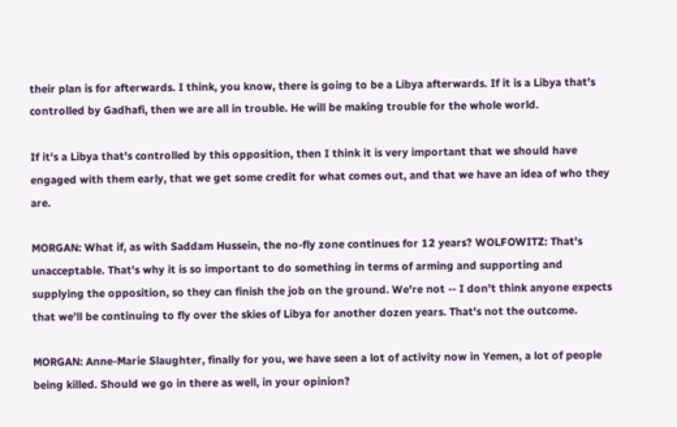their plan is for afterwards. I think, you know, there is going to be a Libya afterwards. If it is a Libya that's controlled by Gadhafi, then we are all in trouble. He will be making trouble for the whole world.

If it's a Libya that's controlled by this opposition, then I think it is very important that we should have engaged with them early, that we get some credit for what comes out, and that we have an idea of who they are.

MORGAN: What if, as with Saddam Hussein, the no-fly zone continues for 12 years? WOLFOWITZ: That's unacceptable. That's why it is so important to do something in terms of arming and supporting and supplying the opposition, so they can finish the job on the ground. We're not -- I don't think anyone expects that we'll be continuing to fly over the skies of Libya for another dozen years. That's not the outcome.

MORGAN: Anne-Marie Slaughter, finally for you, we have seen a lot of activity now in Yemen, a lot of people being killed. Should we go in there as well, in your opinion?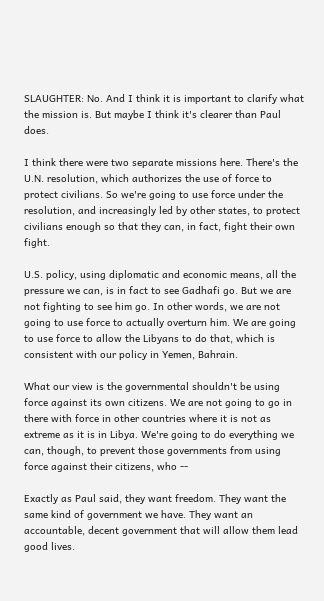SLAUGHTER: No. And I think it is important to clarify what the mission is. But maybe I think it's clearer than Paul does.

I think there were two separate missions here. There's the U.N. resolution, which authorizes the use of force to protect civilians. So we're going to use force under the resolution, and increasingly led by other states, to protect civilians enough so that they can, in fact, fight their own fight.

U.S. policy, using diplomatic and economic means, all the pressure we can, is in fact to see Gadhafi go. But we are not fighting to see him go. In other words, we are not going to use force to actually overturn him. We are going to use force to allow the Libyans to do that, which is consistent with our policy in Yemen, Bahrain.

What our view is the governmental shouldn't be using force against its own citizens. We are not going to go in there with force in other countries where it is not as extreme as it is in Libya. We're going to do everything we can, though, to prevent those governments from using force against their citizens, who --

Exactly as Paul said, they want freedom. They want the same kind of government we have. They want an accountable, decent government that will allow them lead good lives.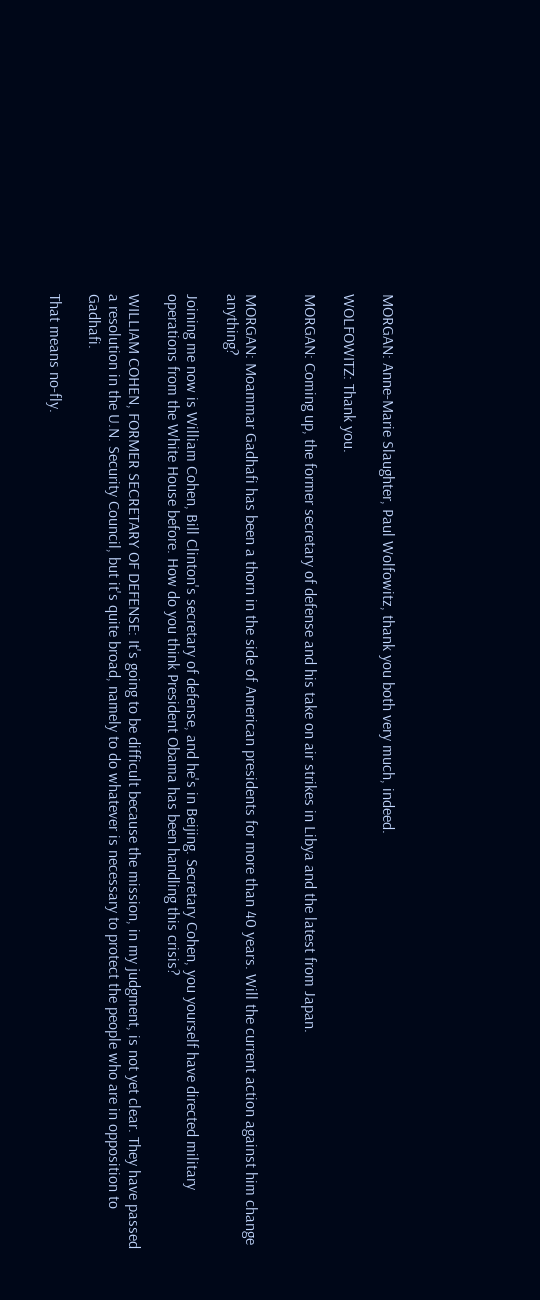MORGAN: Anne-Marie Slaughter, Paul Wolfowitz, thank you both very much, indeed.

WOLFOWITZ: Thank you.

MORGAN: Coming up, the former secretary of defense and his take on air strikes in Libya and the latest from Japan.


MORGAN: Moammar Gadhafi has been a thorn in the side of American presidents for more than 40 years. Will the current action against him change anything?

Joining me now is William Cohen, Bill Clinton's secretary of defense, and he's in Beijing. Secretary Cohen, you yourself have directed military operations from the White House before. How do you think President Obama has been handling this crisis?

WILLIAM COHEN, FORMER SECRETARY OF DEFENSE: It's going to be difficult because the mission, in my judgment, is not yet clear. They have passed a resolution in the U.N. Security Council, but it's quite broad, namely to do whatever is necessary to protect the people who are in opposition to Gadhafi.

That means no-fly.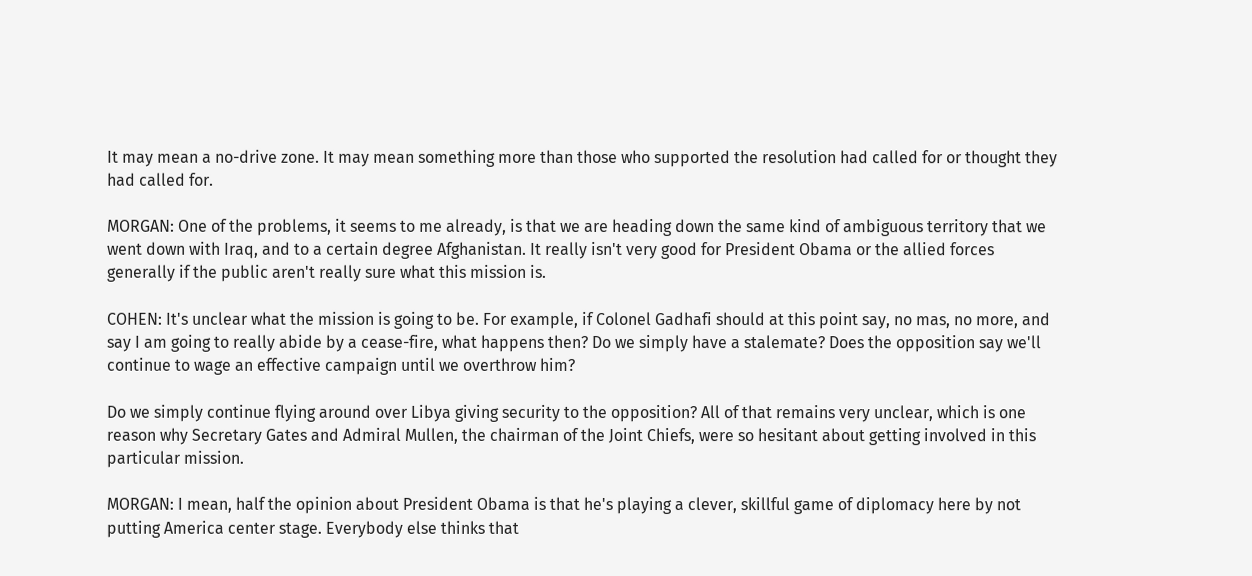It may mean a no-drive zone. It may mean something more than those who supported the resolution had called for or thought they had called for.

MORGAN: One of the problems, it seems to me already, is that we are heading down the same kind of ambiguous territory that we went down with Iraq, and to a certain degree Afghanistan. It really isn't very good for President Obama or the allied forces generally if the public aren't really sure what this mission is.

COHEN: It's unclear what the mission is going to be. For example, if Colonel Gadhafi should at this point say, no mas, no more, and say I am going to really abide by a cease-fire, what happens then? Do we simply have a stalemate? Does the opposition say we'll continue to wage an effective campaign until we overthrow him?

Do we simply continue flying around over Libya giving security to the opposition? All of that remains very unclear, which is one reason why Secretary Gates and Admiral Mullen, the chairman of the Joint Chiefs, were so hesitant about getting involved in this particular mission.

MORGAN: I mean, half the opinion about President Obama is that he's playing a clever, skillful game of diplomacy here by not putting America center stage. Everybody else thinks that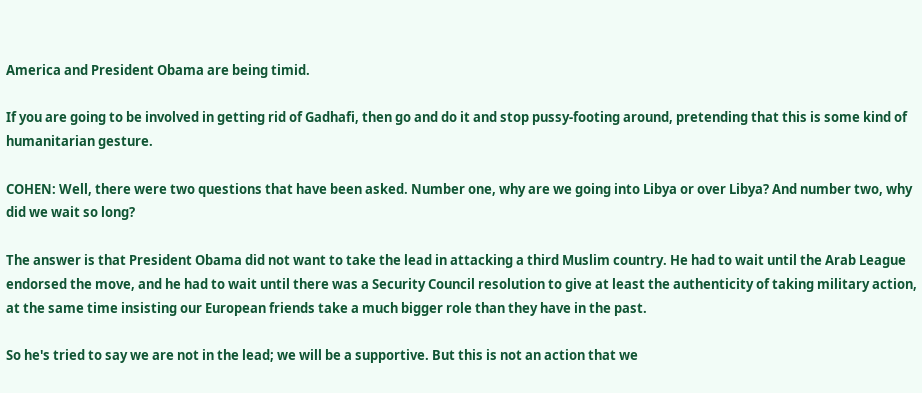America and President Obama are being timid.

If you are going to be involved in getting rid of Gadhafi, then go and do it and stop pussy-footing around, pretending that this is some kind of humanitarian gesture.

COHEN: Well, there were two questions that have been asked. Number one, why are we going into Libya or over Libya? And number two, why did we wait so long?

The answer is that President Obama did not want to take the lead in attacking a third Muslim country. He had to wait until the Arab League endorsed the move, and he had to wait until there was a Security Council resolution to give at least the authenticity of taking military action, at the same time insisting our European friends take a much bigger role than they have in the past.

So he's tried to say we are not in the lead; we will be a supportive. But this is not an action that we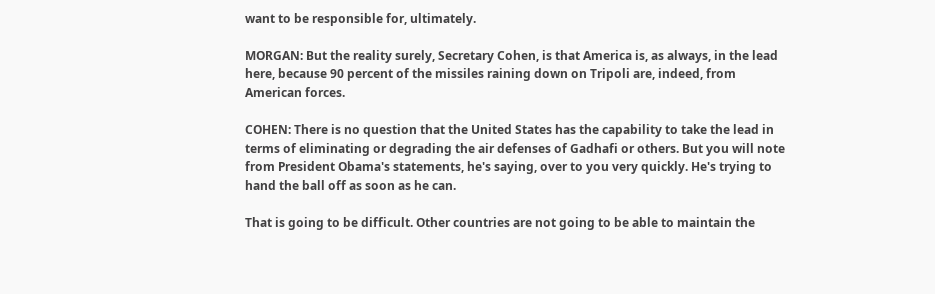want to be responsible for, ultimately.

MORGAN: But the reality surely, Secretary Cohen, is that America is, as always, in the lead here, because 90 percent of the missiles raining down on Tripoli are, indeed, from American forces.

COHEN: There is no question that the United States has the capability to take the lead in terms of eliminating or degrading the air defenses of Gadhafi or others. But you will note from President Obama's statements, he's saying, over to you very quickly. He's trying to hand the ball off as soon as he can.

That is going to be difficult. Other countries are not going to be able to maintain the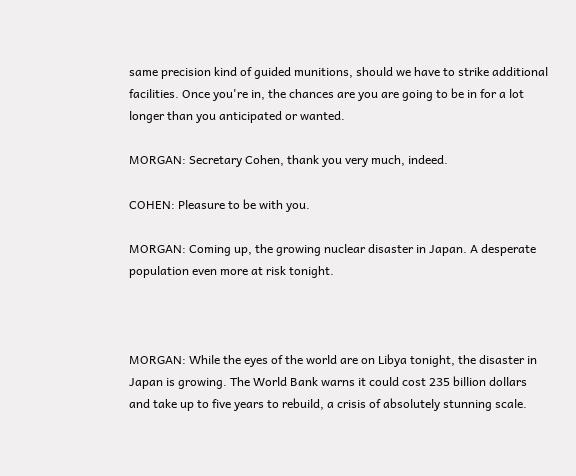same precision kind of guided munitions, should we have to strike additional facilities. Once you're in, the chances are you are going to be in for a lot longer than you anticipated or wanted.

MORGAN: Secretary Cohen, thank you very much, indeed.

COHEN: Pleasure to be with you.

MORGAN: Coming up, the growing nuclear disaster in Japan. A desperate population even more at risk tonight.



MORGAN: While the eyes of the world are on Libya tonight, the disaster in Japan is growing. The World Bank warns it could cost 235 billion dollars and take up to five years to rebuild, a crisis of absolutely stunning scale.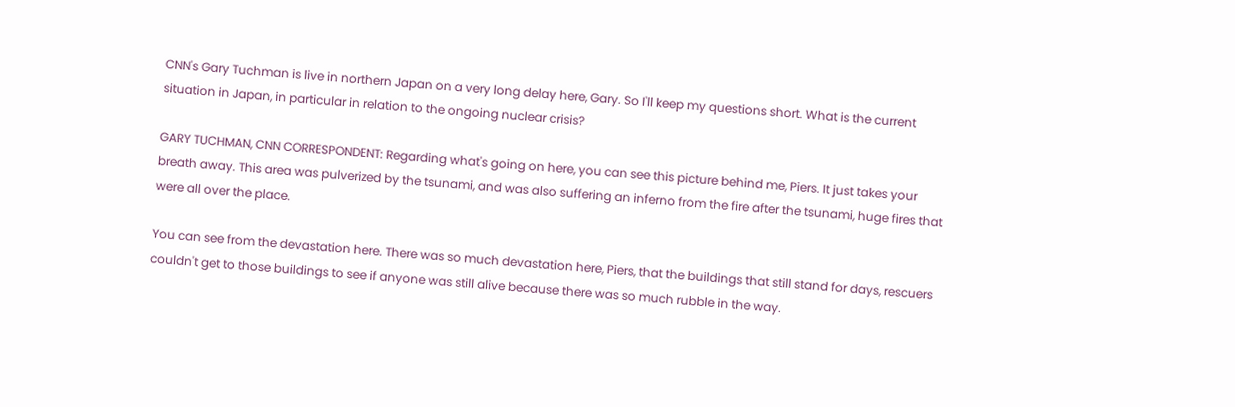CNN's Gary Tuchman is live in northern Japan on a very long delay here, Gary. So I'll keep my questions short. What is the current situation in Japan, in particular in relation to the ongoing nuclear crisis?

GARY TUCHMAN, CNN CORRESPONDENT: Regarding what's going on here, you can see this picture behind me, Piers. It just takes your breath away. This area was pulverized by the tsunami, and was also suffering an inferno from the fire after the tsunami, huge fires that were all over the place.

You can see from the devastation here. There was so much devastation here, Piers, that the buildings that still stand for days, rescuers couldn't get to those buildings to see if anyone was still alive because there was so much rubble in the way.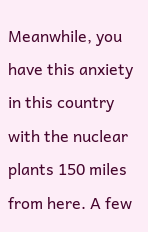Meanwhile, you have this anxiety in this country with the nuclear plants 150 miles from here. A few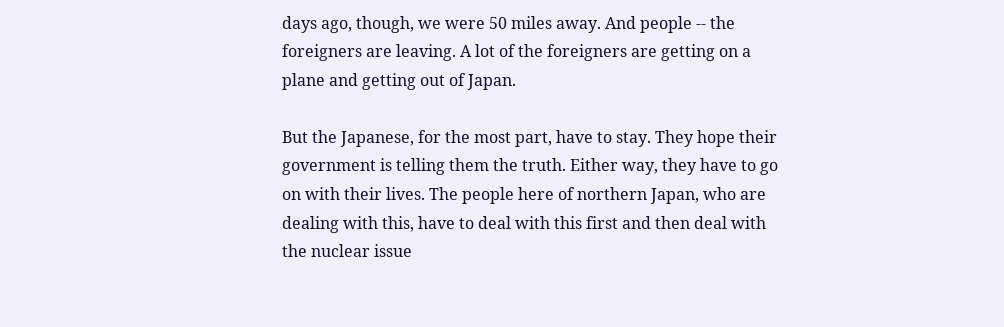days ago, though, we were 50 miles away. And people -- the foreigners are leaving. A lot of the foreigners are getting on a plane and getting out of Japan.

But the Japanese, for the most part, have to stay. They hope their government is telling them the truth. Either way, they have to go on with their lives. The people here of northern Japan, who are dealing with this, have to deal with this first and then deal with the nuclear issue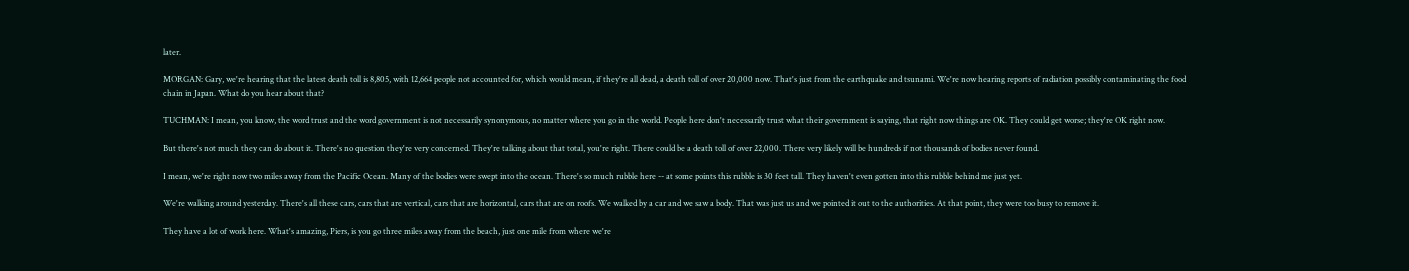later.

MORGAN: Gary, we're hearing that the latest death toll is 8,805, with 12,664 people not accounted for, which would mean, if they're all dead, a death toll of over 20,000 now. That's just from the earthquake and tsunami. We're now hearing reports of radiation possibly contaminating the food chain in Japan. What do you hear about that?

TUCHMAN: I mean, you know, the word trust and the word government is not necessarily synonymous, no matter where you go in the world. People here don't necessarily trust what their government is saying, that right now things are OK. They could get worse; they're OK right now.

But there's not much they can do about it. There's no question they're very concerned. They're talking about that total, you're right. There could be a death toll of over 22,000. There very likely will be hundreds if not thousands of bodies never found.

I mean, we're right now two miles away from the Pacific Ocean. Many of the bodies were swept into the ocean. There's so much rubble here -- at some points this rubble is 30 feet tall. They haven't even gotten into this rubble behind me just yet.

We're walking around yesterday. There's all these cars, cars that are vertical, cars that are horizontal, cars that are on roofs. We walked by a car and we saw a body. That was just us and we pointed it out to the authorities. At that point, they were too busy to remove it.

They have a lot of work here. What's amazing, Piers, is you go three miles away from the beach, just one mile from where we're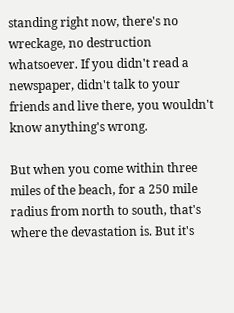standing right now, there's no wreckage, no destruction whatsoever. If you didn't read a newspaper, didn't talk to your friends and live there, you wouldn't know anything's wrong.

But when you come within three miles of the beach, for a 250 mile radius from north to south, that's where the devastation is. But it's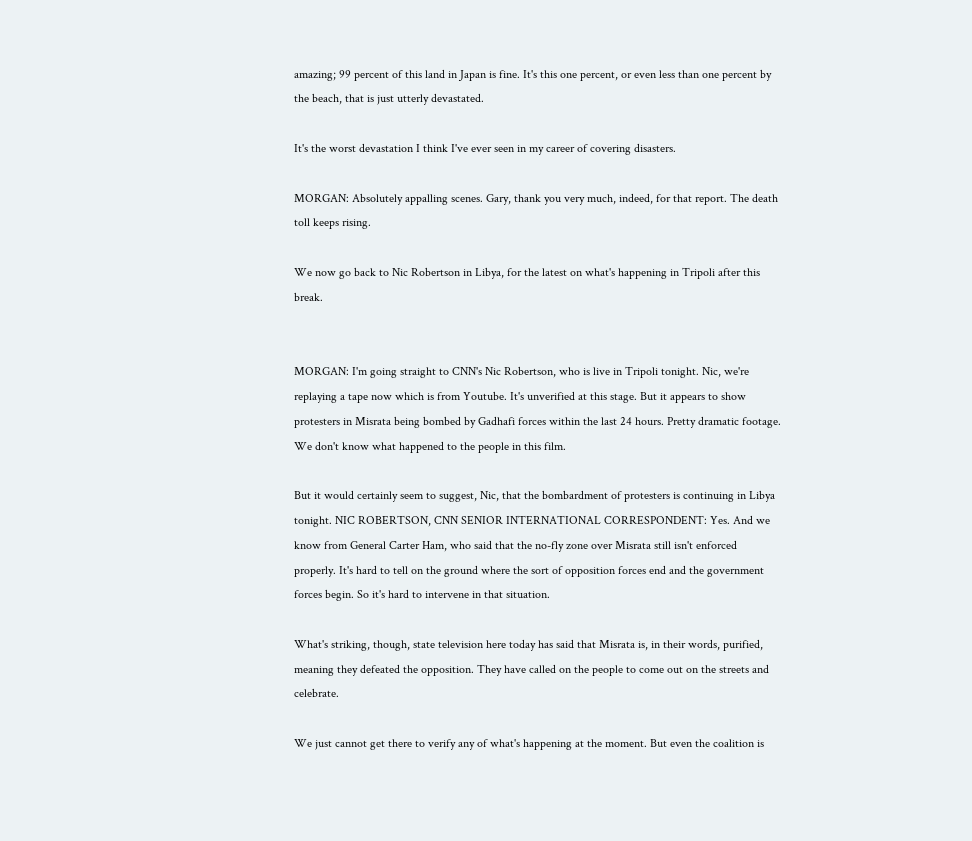amazing; 99 percent of this land in Japan is fine. It's this one percent, or even less than one percent by the beach, that is just utterly devastated.

It's the worst devastation I think I've ever seen in my career of covering disasters.

MORGAN: Absolutely appalling scenes. Gary, thank you very much, indeed, for that report. The death toll keeps rising.

We now go back to Nic Robertson in Libya, for the latest on what's happening in Tripoli after this break.


MORGAN: I'm going straight to CNN's Nic Robertson, who is live in Tripoli tonight. Nic, we're replaying a tape now which is from Youtube. It's unverified at this stage. But it appears to show protesters in Misrata being bombed by Gadhafi forces within the last 24 hours. Pretty dramatic footage. We don't know what happened to the people in this film.

But it would certainly seem to suggest, Nic, that the bombardment of protesters is continuing in Libya tonight. NIC ROBERTSON, CNN SENIOR INTERNATIONAL CORRESPONDENT: Yes. And we know from General Carter Ham, who said that the no-fly zone over Misrata still isn't enforced properly. It's hard to tell on the ground where the sort of opposition forces end and the government forces begin. So it's hard to intervene in that situation.

What's striking, though, state television here today has said that Misrata is, in their words, purified, meaning they defeated the opposition. They have called on the people to come out on the streets and celebrate.

We just cannot get there to verify any of what's happening at the moment. But even the coalition is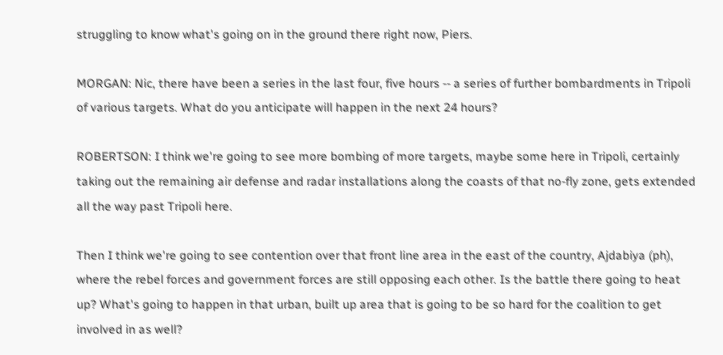struggling to know what's going on in the ground there right now, Piers.

MORGAN: Nic, there have been a series in the last four, five hours -- a series of further bombardments in Tripoli of various targets. What do you anticipate will happen in the next 24 hours?

ROBERTSON: I think we're going to see more bombing of more targets, maybe some here in Tripoli, certainly taking out the remaining air defense and radar installations along the coasts of that no-fly zone, gets extended all the way past Tripoli here.

Then I think we're going to see contention over that front line area in the east of the country, Ajdabiya (ph), where the rebel forces and government forces are still opposing each other. Is the battle there going to heat up? What's going to happen in that urban, built up area that is going to be so hard for the coalition to get involved in as well?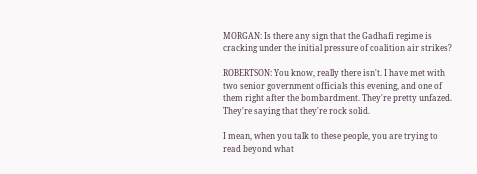MORGAN: Is there any sign that the Gadhafi regime is cracking under the initial pressure of coalition air strikes?

ROBERTSON: You know, really there isn't. I have met with two senior government officials this evening, and one of them right after the bombardment. They're pretty unfazed. They're saying that they're rock solid.

I mean, when you talk to these people, you are trying to read beyond what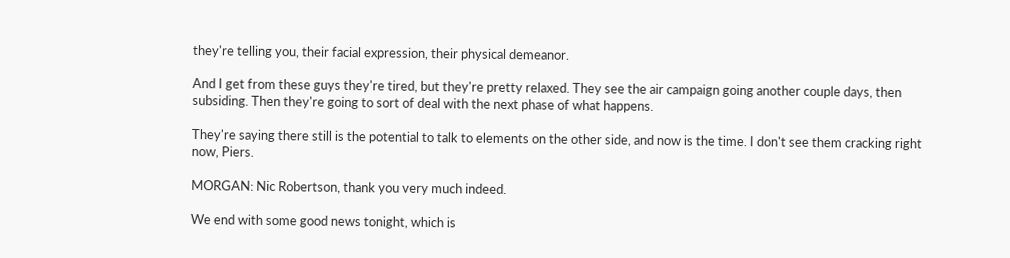they're telling you, their facial expression, their physical demeanor.

And I get from these guys they're tired, but they're pretty relaxed. They see the air campaign going another couple days, then subsiding. Then they're going to sort of deal with the next phase of what happens.

They're saying there still is the potential to talk to elements on the other side, and now is the time. I don't see them cracking right now, Piers.

MORGAN: Nic Robertson, thank you very much indeed.

We end with some good news tonight, which is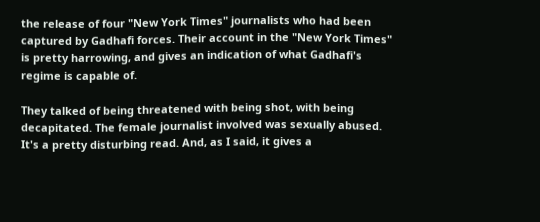the release of four "New York Times" journalists who had been captured by Gadhafi forces. Their account in the "New York Times" is pretty harrowing, and gives an indication of what Gadhafi's regime is capable of.

They talked of being threatened with being shot, with being decapitated. The female journalist involved was sexually abused. It's a pretty disturbing read. And, as I said, it gives a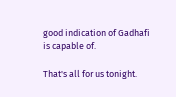good indication of Gadhafi is capable of.

That's all for us tonight.